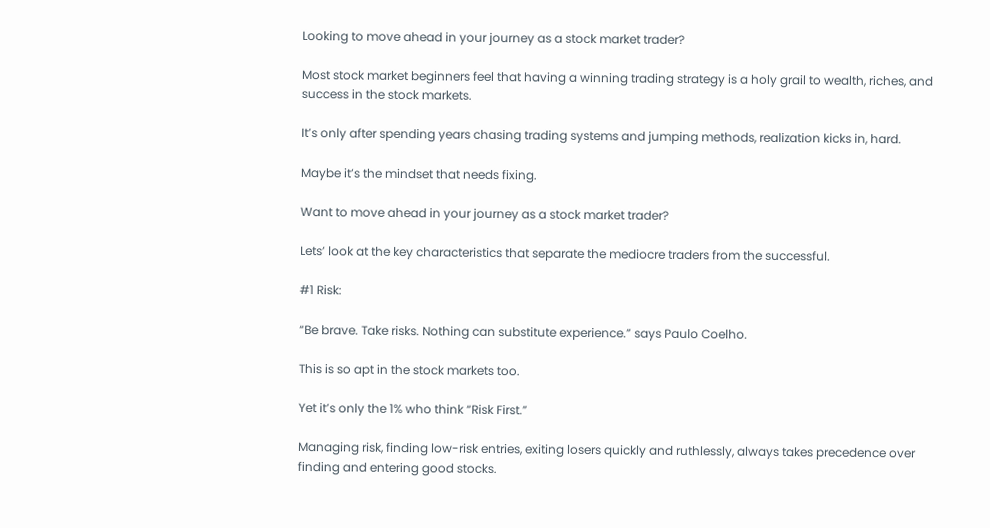Looking to move ahead in your journey as a stock market trader?

Most stock market beginners feel that having a winning trading strategy is a holy grail to wealth, riches, and success in the stock markets.

It’s only after spending years chasing trading systems and jumping methods, realization kicks in, hard.

Maybe it’s the mindset that needs fixing.

Want to move ahead in your journey as a stock market trader?

Lets’ look at the key characteristics that separate the mediocre traders from the successful.

#1 Risk:

“Be brave. Take risks. Nothing can substitute experience.” says Paulo Coelho.

This is so apt in the stock markets too.

Yet it’s only the 1% who think “Risk First.”

Managing risk, finding low-risk entries, exiting losers quickly and ruthlessly, always takes precedence over finding and entering good stocks.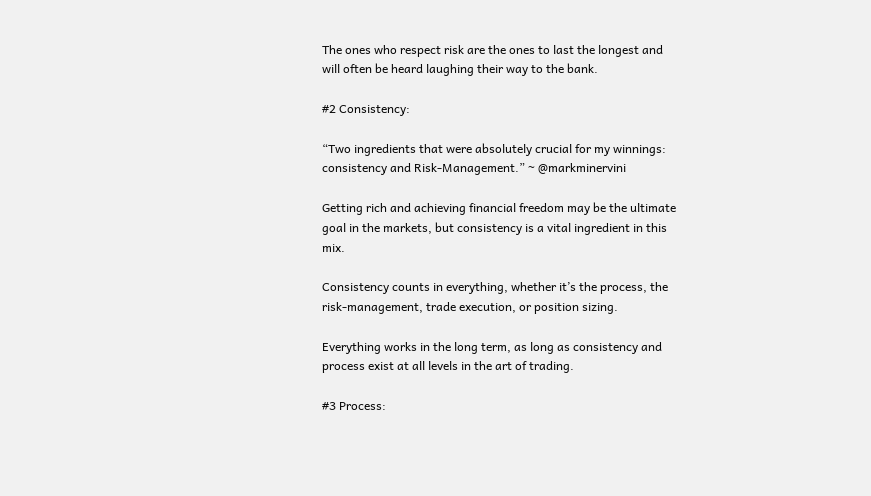The ones who respect risk are the ones to last the longest and will often be heard laughing their way to the bank.

#2 Consistency:

“Two ingredients that were absolutely crucial for my winnings: consistency and Risk-Management.” ~ @markminervini

Getting rich and achieving financial freedom may be the ultimate goal in the markets, but consistency is a vital ingredient in this mix.

Consistency counts in everything, whether it’s the process, the risk-management, trade execution, or position sizing.

Everything works in the long term, as long as consistency and process exist at all levels in the art of trading.

#3 Process: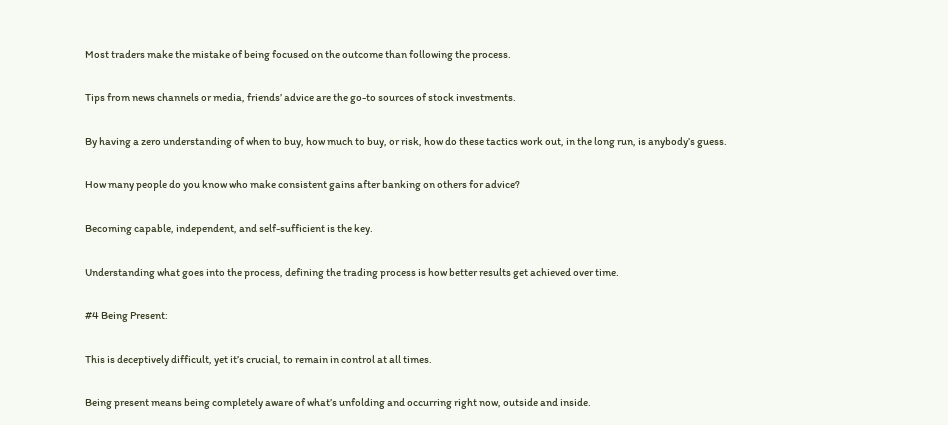Most traders make the mistake of being focused on the outcome than following the process.

Tips from news channels or media, friends’ advice are the go-to sources of stock investments.

By having a zero understanding of when to buy, how much to buy, or risk, how do these tactics work out, in the long run, is anybody’s guess.

How many people do you know who make consistent gains after banking on others for advice?

Becoming capable, independent, and self-sufficient is the key.

Understanding what goes into the process, defining the trading process is how better results get achieved over time.

#4 Being Present:

This is deceptively difficult, yet it’s crucial, to remain in control at all times.

Being present means being completely aware of what’s unfolding and occurring right now, outside and inside.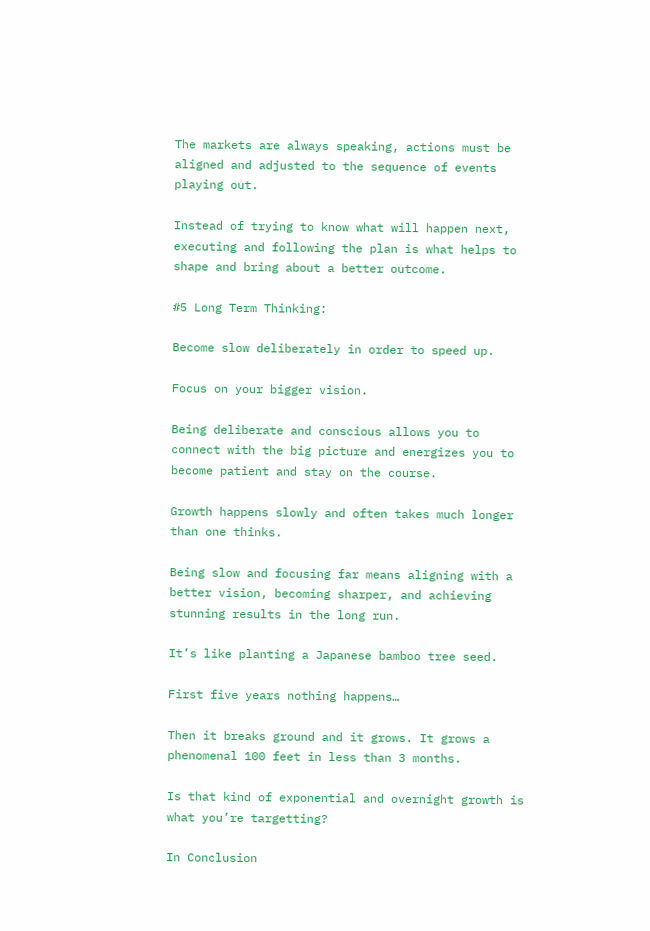The markets are always speaking, actions must be aligned and adjusted to the sequence of events playing out.

Instead of trying to know what will happen next, executing and following the plan is what helps to shape and bring about a better outcome.

#5 Long Term Thinking:

Become slow deliberately in order to speed up.

Focus on your bigger vision.

Being deliberate and conscious allows you to connect with the big picture and energizes you to become patient and stay on the course.

Growth happens slowly and often takes much longer than one thinks.

Being slow and focusing far means aligning with a better vision, becoming sharper, and achieving stunning results in the long run.

It’s like planting a Japanese bamboo tree seed.

First five years nothing happens…

Then it breaks ground and it grows. It grows a phenomenal 100 feet in less than 3 months.

Is that kind of exponential and overnight growth is what you’re targetting?

In Conclusion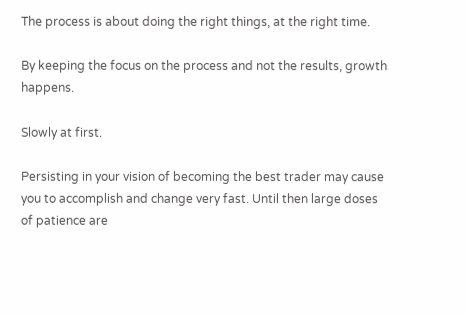The process is about doing the right things, at the right time.

By keeping the focus on the process and not the results, growth happens.

Slowly at first.

Persisting in your vision of becoming the best trader may cause you to accomplish and change very fast. Until then large doses of patience are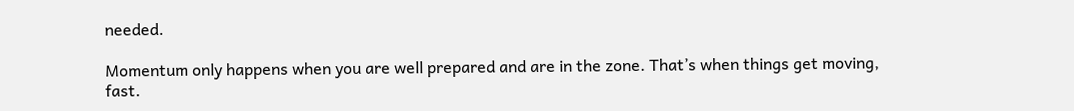needed.

Momentum only happens when you are well prepared and are in the zone. That’s when things get moving, fast.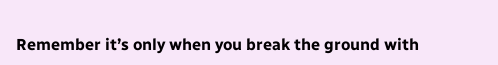Remember it’s only when you break the ground with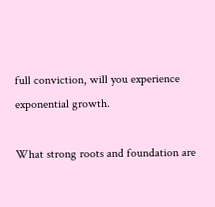full conviction, will you experience exponential growth.

What strong roots and foundation are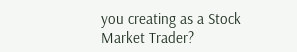you creating as a Stock Market Trader?